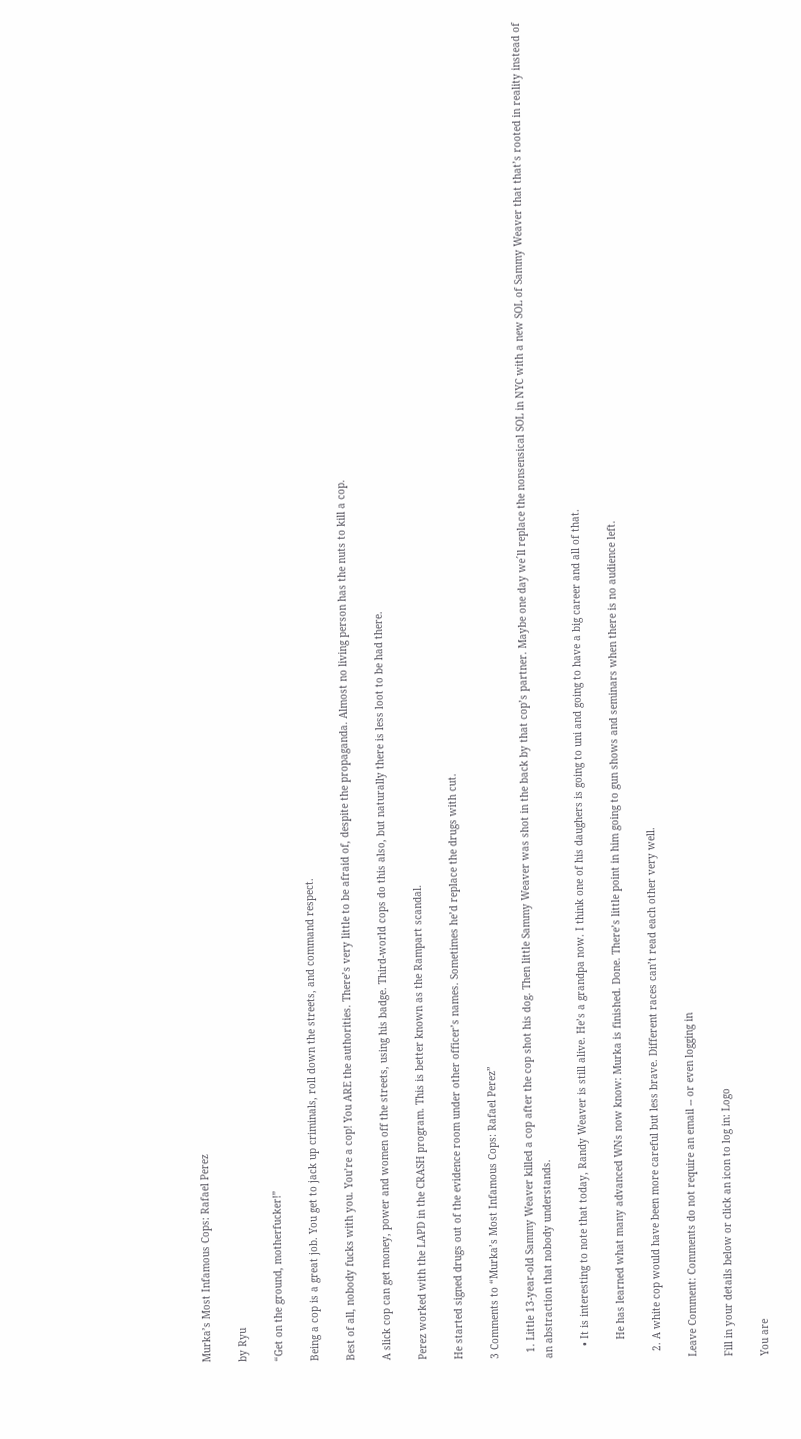Murka’s Most Infamous Cops: Rafael Perez

by Ryu

“Get on the ground, motherfucker!”

Being a cop is a great job. You get to jack up criminals, roll down the streets, and command respect.

Best of all, nobody fucks with you. You’re a cop! You ARE the authorities. There’s very little to be afraid of, despite the propaganda. Almost no living person has the nuts to kill a cop.

A slick cop can get money, power and women off the streets, using his badge. Third-world cops do this also, but naturally there is less loot to be had there.

Perez worked with the LAPD in the CRASH program. This is better known as the Rampart scandal.

He started signed drugs out of the evidence room under other officer’s names. Sometimes he’d replace the drugs with cut.

3 Comments to “Murka’s Most Infamous Cops: Rafael Perez”

  1. Little 13-year-old Sammy Weaver killed a cop after the cop shot his dog. Then little Sammy Weaver was shot in the back by that cop’s partner. Maybe one day we´ll replace the nonsensical SOL in NYC with a new SOL of Sammy Weaver that that’s rooted in reality instead of an abstraction that nobody understands.

    • It is interesting to note that today, Randy Weaver is still alive. He’s a grandpa now. I think one of his daughers is going to uni and going to have a big career and all of that.

      He has learned what many advanced WNs now know: Murka is finished. Done. There’s little point in him going to gun shows and seminars when there is no audience left.

  2. A white cop would have been more careful but less brave. Different races can’t read each other very well.

Leave Comment: Comments do not require an email -- or even logging in

Fill in your details below or click an icon to log in: Logo

You are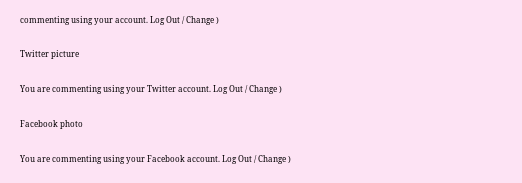commenting using your account. Log Out / Change )

Twitter picture

You are commenting using your Twitter account. Log Out / Change )

Facebook photo

You are commenting using your Facebook account. Log Out / Change )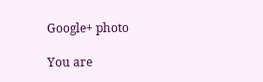Google+ photo

You are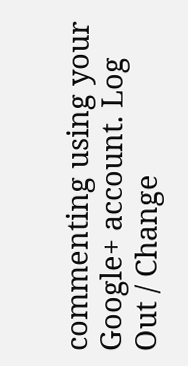commenting using your Google+ account. Log Out / Change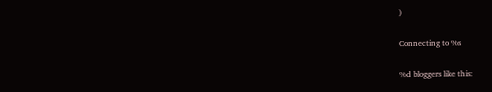)

Connecting to %s

%d bloggers like this: